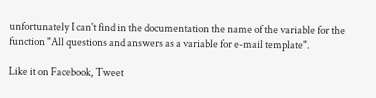unfortunately I can't find in the documentation the name of the variable for the function "All questions and answers as a variable for e-mail template".

Like it on Facebook, Tweet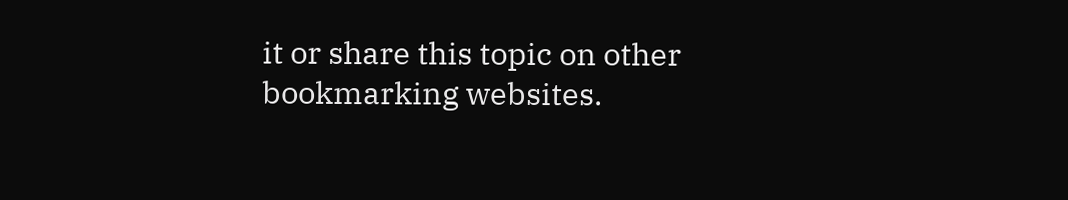it or share this topic on other bookmarking websites.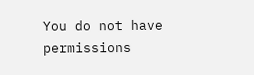You do not have permissions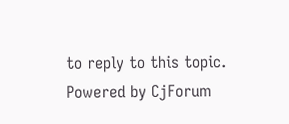to reply to this topic.
Powered by CjForum